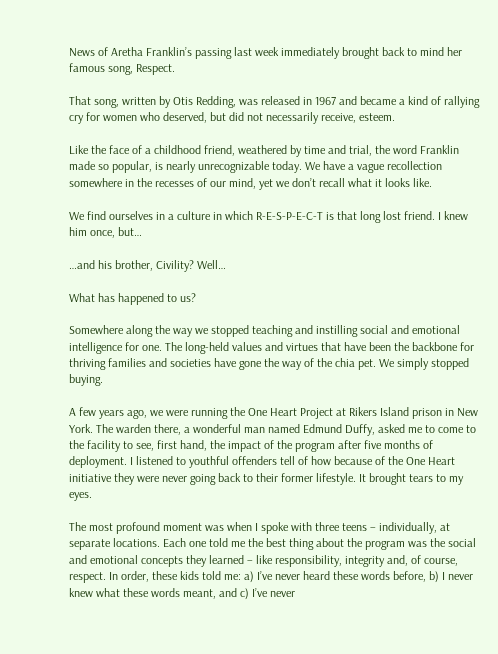News of Aretha Franklin’s passing last week immediately brought back to mind her famous song, Respect.

That song, written by Otis Redding, was released in 1967 and became a kind of rallying cry for women who deserved, but did not necessarily receive, esteem.

Like the face of a childhood friend, weathered by time and trial, the word Franklin made so popular, is nearly unrecognizable today. We have a vague recollection somewhere in the recesses of our mind, yet we don’t recall what it looks like.

We find ourselves in a culture in which R-E-S-P-E-C-T is that long lost friend. I knew him once, but…

…and his brother, Civility? Well…

What has happened to us?

Somewhere along the way we stopped teaching and instilling social and emotional intelligence for one. The long-held values and virtues that have been the backbone for thriving families and societies have gone the way of the chia pet. We simply stopped buying.

A few years ago, we were running the One Heart Project at Rikers Island prison in New York. The warden there, a wonderful man named Edmund Duffy, asked me to come to the facility to see, first hand, the impact of the program after five months of deployment. I listened to youthful offenders tell of how because of the One Heart initiative they were never going back to their former lifestyle. It brought tears to my eyes.

The most profound moment was when I spoke with three teens – individually, at separate locations. Each one told me the best thing about the program was the social and emotional concepts they learned – like responsibility, integrity and, of course, respect. In order, these kids told me: a) I’ve never heard these words before, b) I never knew what these words meant, and c) I’ve never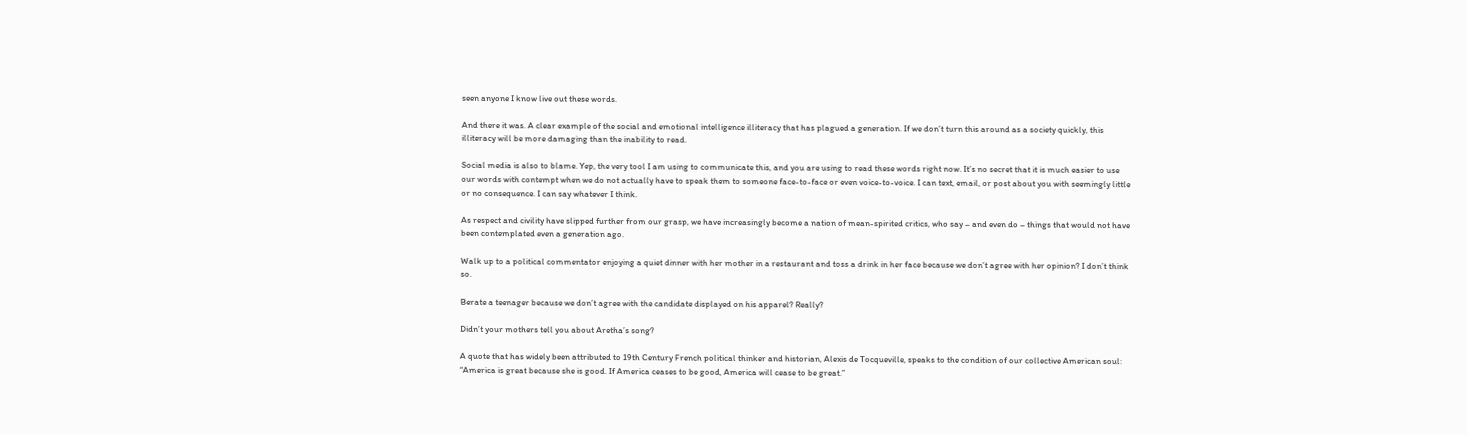seen anyone I know live out these words.

And there it was. A clear example of the social and emotional intelligence illiteracy that has plagued a generation. If we don’t turn this around as a society quickly, this illiteracy will be more damaging than the inability to read.

Social media is also to blame. Yep, the very tool I am using to communicate this, and you are using to read these words right now. It’s no secret that it is much easier to use our words with contempt when we do not actually have to speak them to someone face-to-face or even voice-to-voice. I can text, email, or post about you with seemingly little or no consequence. I can say whatever I think.

As respect and civility have slipped further from our grasp, we have increasingly become a nation of mean-spirited critics, who say – and even do – things that would not have been contemplated even a generation ago.

Walk up to a political commentator enjoying a quiet dinner with her mother in a restaurant and toss a drink in her face because we don’t agree with her opinion? I don’t think so.

Berate a teenager because we don’t agree with the candidate displayed on his apparel? Really?

Didn’t your mothers tell you about Aretha’s song?

A quote that has widely been attributed to 19th Century French political thinker and historian, Alexis de Tocqueville, speaks to the condition of our collective American soul: “America is great because she is good. If America ceases to be good, America will cease to be great.”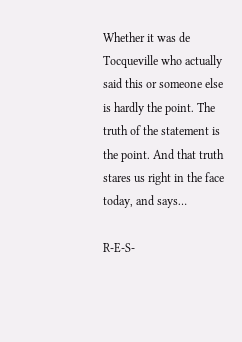Whether it was de Tocqueville who actually said this or someone else is hardly the point. The truth of the statement is the point. And that truth stares us right in the face today, and says…

R-E-S-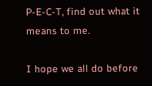P-E-C-T, find out what it means to me.

I hope we all do before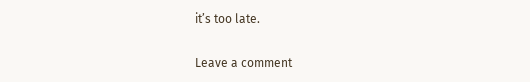it’s too late.

Leave a comment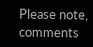Please note, comments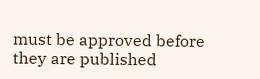must be approved before they are published